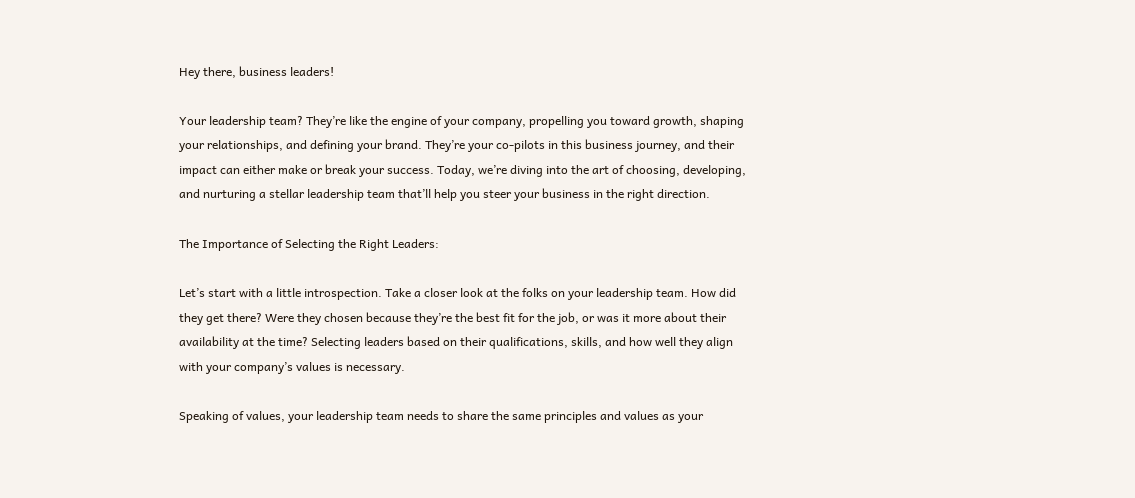Hey there, business leaders!

Your leadership team? They’re like the engine of your company, propelling you toward growth, shaping your relationships, and defining your brand. They’re your co-pilots in this business journey, and their impact can either make or break your success. Today, we’re diving into the art of choosing, developing, and nurturing a stellar leadership team that’ll help you steer your business in the right direction.

The Importance of Selecting the Right Leaders:

Let’s start with a little introspection. Take a closer look at the folks on your leadership team. How did they get there? Were they chosen because they’re the best fit for the job, or was it more about their availability at the time? Selecting leaders based on their qualifications, skills, and how well they align with your company’s values is necessary.

Speaking of values, your leadership team needs to share the same principles and values as your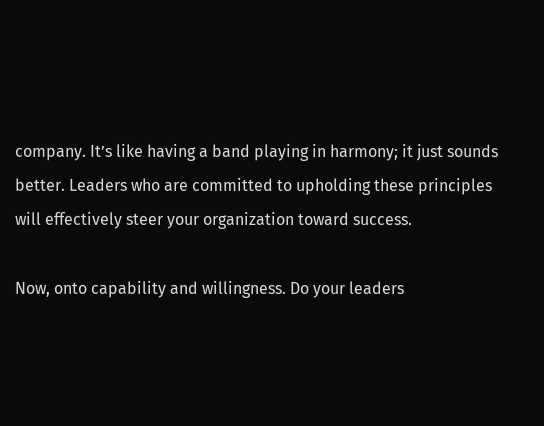company. It’s like having a band playing in harmony; it just sounds better. Leaders who are committed to upholding these principles will effectively steer your organization toward success.

Now, onto capability and willingness. Do your leaders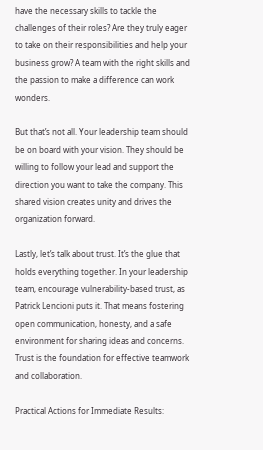have the necessary skills to tackle the challenges of their roles? Are they truly eager to take on their responsibilities and help your business grow? A team with the right skills and the passion to make a difference can work wonders.

But that’s not all. Your leadership team should be on board with your vision. They should be willing to follow your lead and support the direction you want to take the company. This shared vision creates unity and drives the organization forward.

Lastly, let’s talk about trust. It’s the glue that holds everything together. In your leadership team, encourage vulnerability-based trust, as Patrick Lencioni puts it. That means fostering open communication, honesty, and a safe environment for sharing ideas and concerns. Trust is the foundation for effective teamwork and collaboration.

Practical Actions for Immediate Results: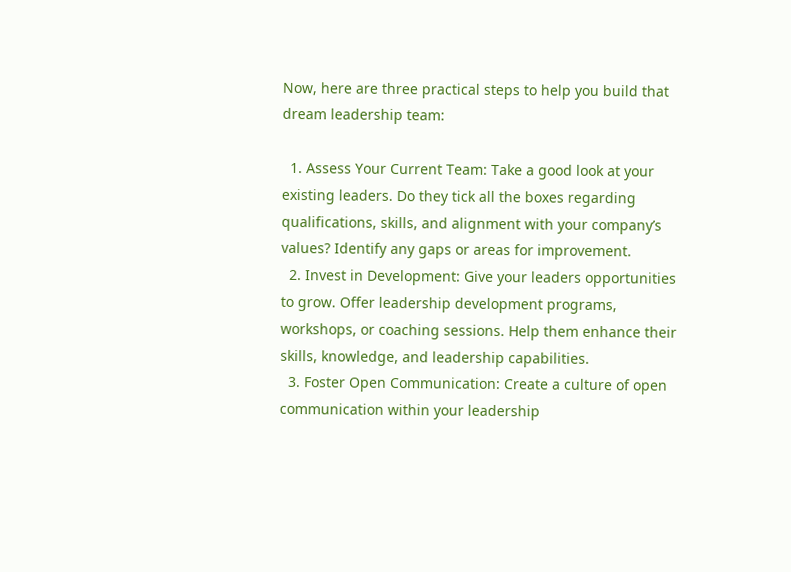Now, here are three practical steps to help you build that dream leadership team:

  1. Assess Your Current Team: Take a good look at your existing leaders. Do they tick all the boxes regarding qualifications, skills, and alignment with your company’s values? Identify any gaps or areas for improvement.
  2. Invest in Development: Give your leaders opportunities to grow. Offer leadership development programs, workshops, or coaching sessions. Help them enhance their skills, knowledge, and leadership capabilities.
  3. Foster Open Communication: Create a culture of open communication within your leadership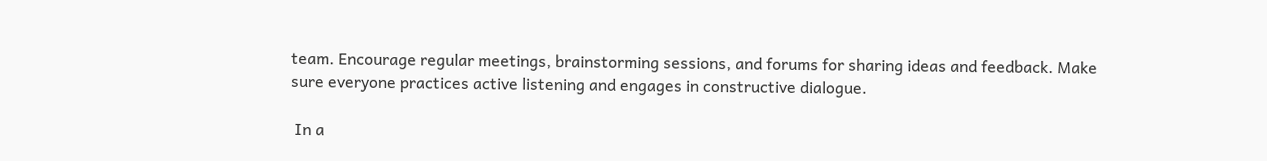team. Encourage regular meetings, brainstorming sessions, and forums for sharing ideas and feedback. Make sure everyone practices active listening and engages in constructive dialogue.

 In a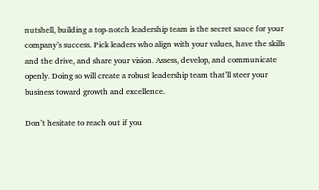nutshell, building a top-notch leadership team is the secret sauce for your company’s success. Pick leaders who align with your values, have the skills and the drive, and share your vision. Assess, develop, and communicate openly. Doing so will create a robust leadership team that’ll steer your business toward growth and excellence.

Don’t hesitate to reach out if you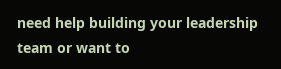need help building your leadership team or want to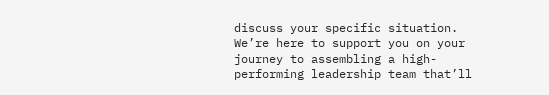discuss your specific situation. We’re here to support you on your journey to assembling a high-performing leadership team that’ll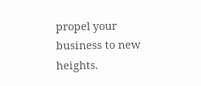propel your business to new heights.